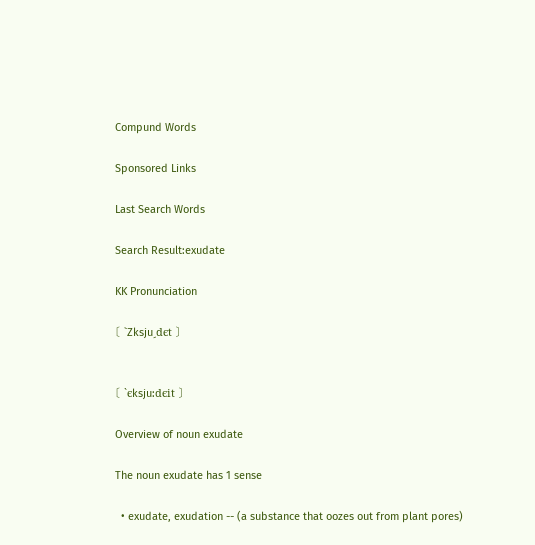Compund Words

Sponsored Links

Last Search Words

Search Result:exudate

KK Pronunciation

〔 `Zksjuˏdєt 〕


〔 ˋєksju:dєit 〕

Overview of noun exudate

The noun exudate has 1 sense

  • exudate, exudation -- (a substance that oozes out from plant pores)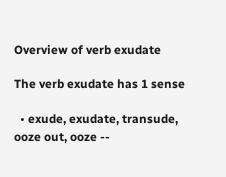Overview of verb exudate

The verb exudate has 1 sense

  • exude, exudate, transude, ooze out, ooze --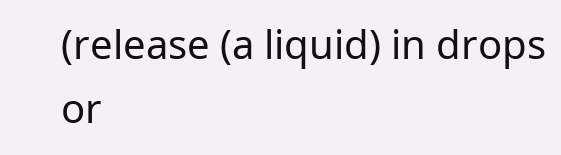(release (a liquid) in drops or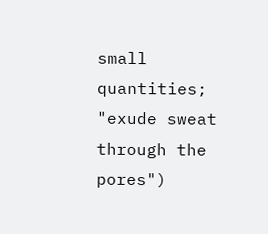small quantities; "exude sweat through the pores")